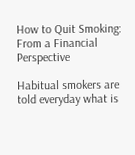How to Quit Smoking: From a Financial Perspective

Habitual smokers are told everyday what is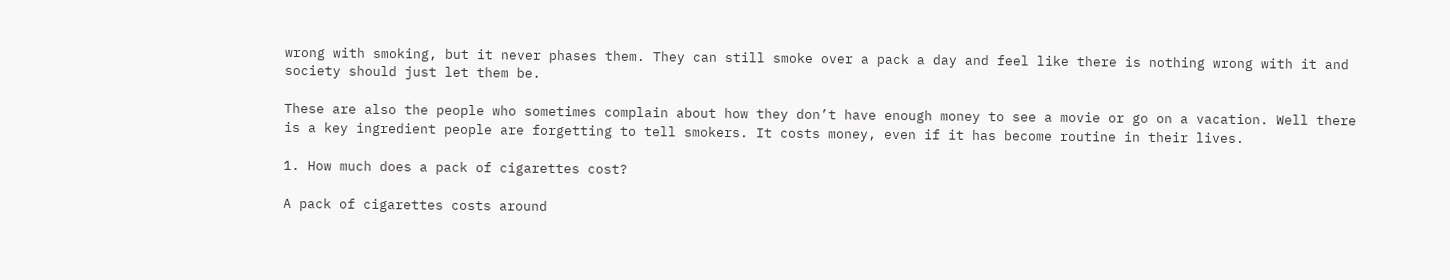wrong with smoking, but it never phases them. They can still smoke over a pack a day and feel like there is nothing wrong with it and society should just let them be.

These are also the people who sometimes complain about how they don’t have enough money to see a movie or go on a vacation. Well there is a key ingredient people are forgetting to tell smokers. It costs money, even if it has become routine in their lives.

1. How much does a pack of cigarettes cost?

A pack of cigarettes costs around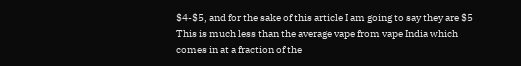$4-$5, and for the sake of this article I am going to say they are $5 This is much less than the average vape from vape India which comes in at a fraction of the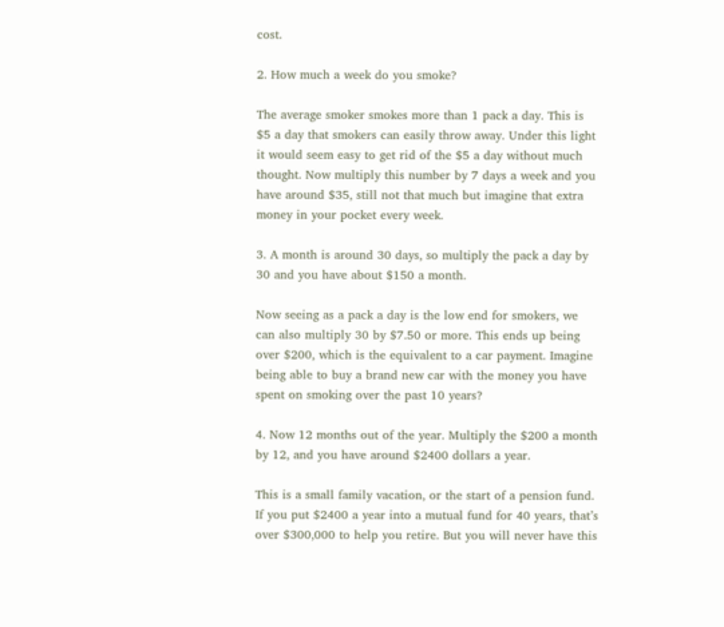cost.

2. How much a week do you smoke?

The average smoker smokes more than 1 pack a day. This is $5 a day that smokers can easily throw away. Under this light it would seem easy to get rid of the $5 a day without much thought. Now multiply this number by 7 days a week and you have around $35, still not that much but imagine that extra money in your pocket every week.

3. A month is around 30 days, so multiply the pack a day by 30 and you have about $150 a month.

Now seeing as a pack a day is the low end for smokers, we can also multiply 30 by $7.50 or more. This ends up being over $200, which is the equivalent to a car payment. Imagine being able to buy a brand new car with the money you have spent on smoking over the past 10 years?

4. Now 12 months out of the year. Multiply the $200 a month by 12, and you have around $2400 dollars a year.

This is a small family vacation, or the start of a pension fund. If you put $2400 a year into a mutual fund for 40 years, that’s over $300,000 to help you retire. But you will never have this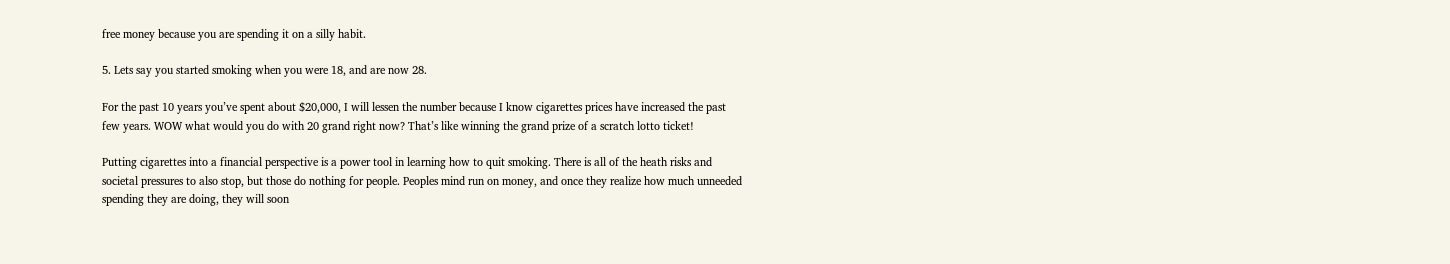free money because you are spending it on a silly habit.

5. Lets say you started smoking when you were 18, and are now 28.

For the past 10 years you’ve spent about $20,000, I will lessen the number because I know cigarettes prices have increased the past few years. WOW what would you do with 20 grand right now? That’s like winning the grand prize of a scratch lotto ticket!

Putting cigarettes into a financial perspective is a power tool in learning how to quit smoking. There is all of the heath risks and societal pressures to also stop, but those do nothing for people. Peoples mind run on money, and once they realize how much unneeded spending they are doing, they will soon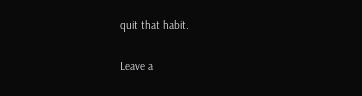quit that habit.

Leave a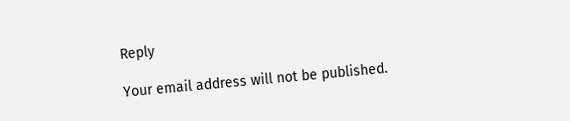Reply

Your email address will not be published.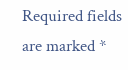Required fields are marked *